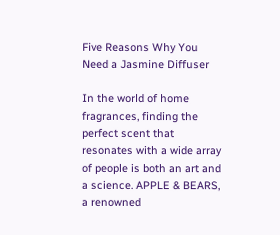Five Reasons Why You Need a Jasmine Diffuser

In the world of home fragrances, finding the perfect scent that resonates with a wide array of people is both an art and a science. APPLE & BEARS, a renowned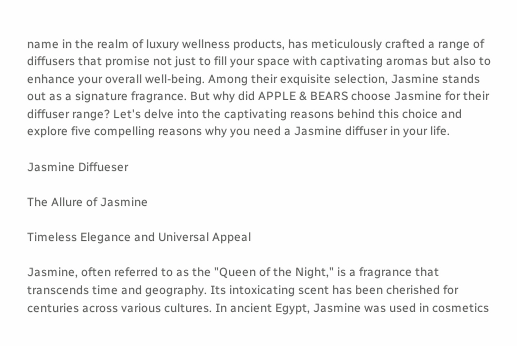name in the realm of luxury wellness products, has meticulously crafted a range of diffusers that promise not just to fill your space with captivating aromas but also to enhance your overall well-being. Among their exquisite selection, Jasmine stands out as a signature fragrance. But why did APPLE & BEARS choose Jasmine for their diffuser range? Let's delve into the captivating reasons behind this choice and explore five compelling reasons why you need a Jasmine diffuser in your life.

Jasmine Diffueser

The Allure of Jasmine

Timeless Elegance and Universal Appeal

Jasmine, often referred to as the "Queen of the Night," is a fragrance that transcends time and geography. Its intoxicating scent has been cherished for centuries across various cultures. In ancient Egypt, Jasmine was used in cosmetics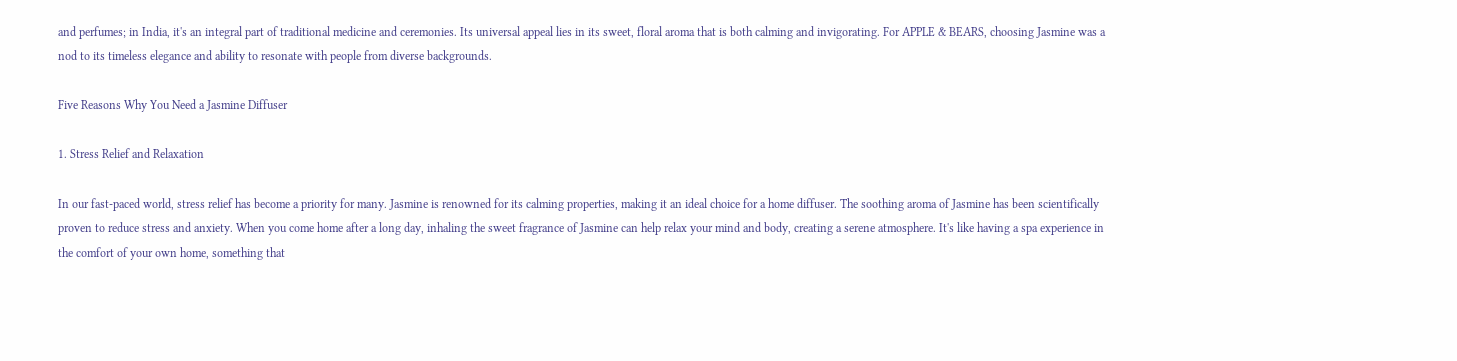and perfumes; in India, it's an integral part of traditional medicine and ceremonies. Its universal appeal lies in its sweet, floral aroma that is both calming and invigorating. For APPLE & BEARS, choosing Jasmine was a nod to its timeless elegance and ability to resonate with people from diverse backgrounds.

Five Reasons Why You Need a Jasmine Diffuser

1. Stress Relief and Relaxation

In our fast-paced world, stress relief has become a priority for many. Jasmine is renowned for its calming properties, making it an ideal choice for a home diffuser. The soothing aroma of Jasmine has been scientifically proven to reduce stress and anxiety. When you come home after a long day, inhaling the sweet fragrance of Jasmine can help relax your mind and body, creating a serene atmosphere. It's like having a spa experience in the comfort of your own home, something that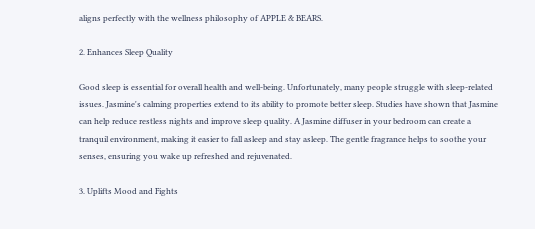aligns perfectly with the wellness philosophy of APPLE & BEARS.

2. Enhances Sleep Quality

Good sleep is essential for overall health and well-being. Unfortunately, many people struggle with sleep-related issues. Jasmine's calming properties extend to its ability to promote better sleep. Studies have shown that Jasmine can help reduce restless nights and improve sleep quality. A Jasmine diffuser in your bedroom can create a tranquil environment, making it easier to fall asleep and stay asleep. The gentle fragrance helps to soothe your senses, ensuring you wake up refreshed and rejuvenated.

3. Uplifts Mood and Fights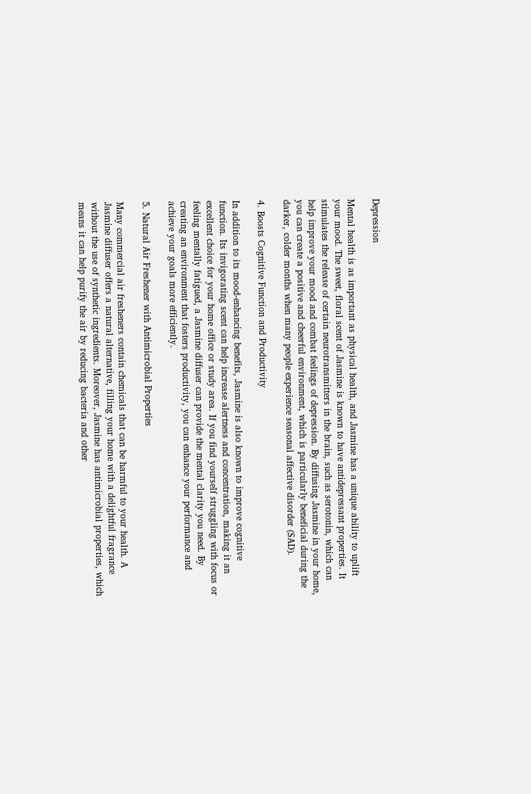Depression

Mental health is as important as physical health, and Jasmine has a unique ability to uplift your mood. The sweet, floral scent of Jasmine is known to have antidepressant properties. It stimulates the release of certain neurotransmitters in the brain, such as serotonin, which can help improve your mood and combat feelings of depression. By diffusing Jasmine in your home, you can create a positive and cheerful environment, which is particularly beneficial during the darker, colder months when many people experience seasonal affective disorder (SAD).

4. Boosts Cognitive Function and Productivity

In addition to its mood-enhancing benefits, Jasmine is also known to improve cognitive function. Its invigorating scent can help increase alertness and concentration, making it an excellent choice for your home office or study area. If you find yourself struggling with focus or feeling mentally fatigued, a Jasmine diffuser can provide the mental clarity you need. By creating an environment that fosters productivity, you can enhance your performance and achieve your goals more efficiently.

5. Natural Air Freshener with Antimicrobial Properties

Many commercial air fresheners contain chemicals that can be harmful to your health. A Jasmine diffuser offers a natural alternative, filling your home with a delightful fragrance without the use of synthetic ingredients. Moreover, Jasmine has antimicrobial properties, which means it can help purify the air by reducing bacteria and other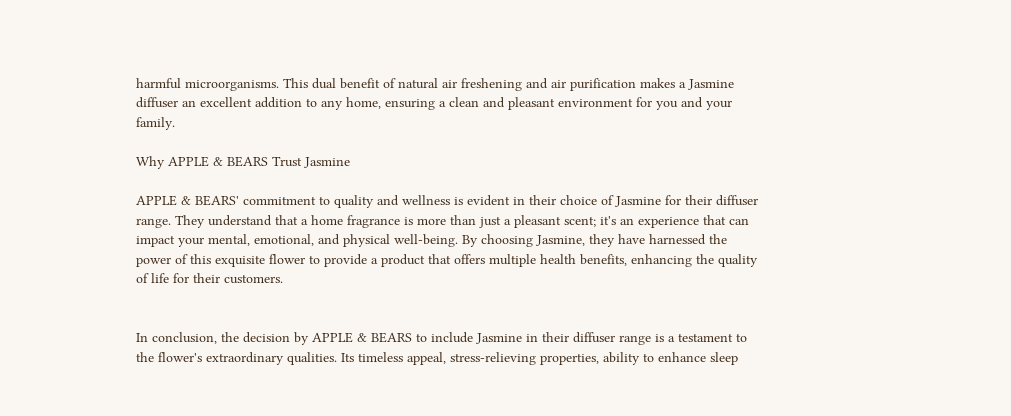harmful microorganisms. This dual benefit of natural air freshening and air purification makes a Jasmine diffuser an excellent addition to any home, ensuring a clean and pleasant environment for you and your family.

Why APPLE & BEARS Trust Jasmine

APPLE & BEARS' commitment to quality and wellness is evident in their choice of Jasmine for their diffuser range. They understand that a home fragrance is more than just a pleasant scent; it's an experience that can impact your mental, emotional, and physical well-being. By choosing Jasmine, they have harnessed the power of this exquisite flower to provide a product that offers multiple health benefits, enhancing the quality of life for their customers.


In conclusion, the decision by APPLE & BEARS to include Jasmine in their diffuser range is a testament to the flower's extraordinary qualities. Its timeless appeal, stress-relieving properties, ability to enhance sleep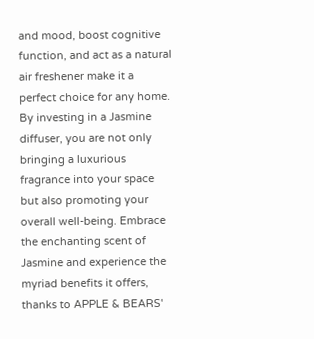and mood, boost cognitive function, and act as a natural air freshener make it a perfect choice for any home. By investing in a Jasmine diffuser, you are not only bringing a luxurious fragrance into your space but also promoting your overall well-being. Embrace the enchanting scent of Jasmine and experience the myriad benefits it offers, thanks to APPLE & BEARS'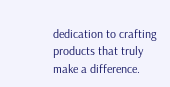dedication to crafting products that truly make a difference.